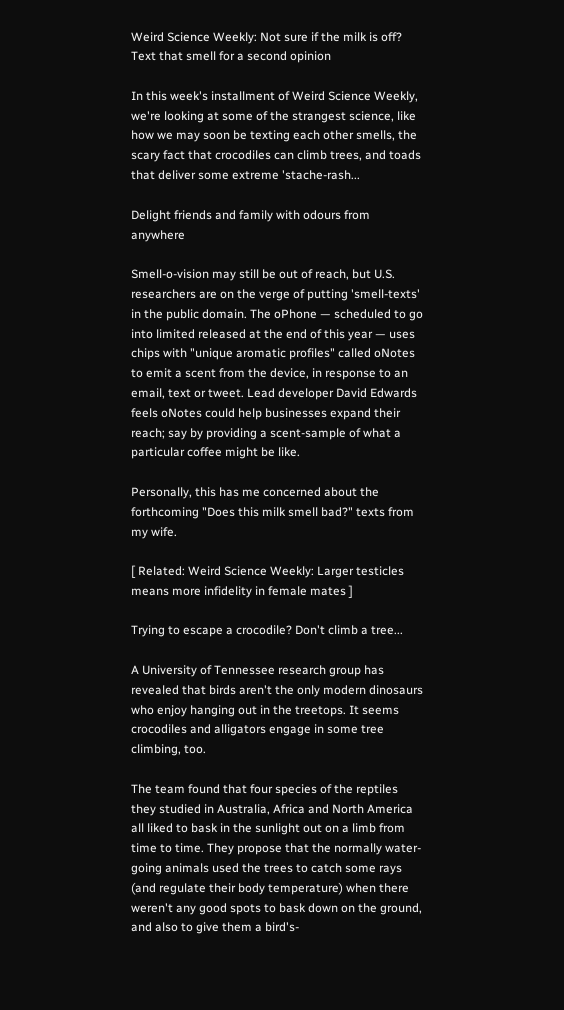Weird Science Weekly: Not sure if the milk is off? Text that smell for a second opinion

In this week's installment of Weird Science Weekly, we're looking at some of the strangest science, like how we may soon be texting each other smells, the scary fact that crocodiles can climb trees, and toads that deliver some extreme 'stache-rash...

Delight friends and family with odours from anywhere

Smell-o-vision may still be out of reach, but U.S. researchers are on the verge of putting 'smell-texts' in the public domain. The oPhone — scheduled to go into limited released at the end of this year — uses chips with "unique aromatic profiles" called oNotes to emit a scent from the device, in response to an email, text or tweet. Lead developer David Edwards feels oNotes could help businesses expand their reach; say by providing a scent-sample of what a particular coffee might be like.

Personally, this has me concerned about the forthcoming "Does this milk smell bad?" texts from my wife.

[ Related: Weird Science Weekly: Larger testicles means more infidelity in female mates ]

Trying to escape a crocodile? Don't climb a tree...

A University of Tennessee research group has revealed that birds aren't the only modern dinosaurs who enjoy hanging out in the treetops. It seems crocodiles and alligators engage in some tree climbing, too.

The team found that four species of the reptiles they studied in Australia, Africa and North America all liked to bask in the sunlight out on a limb from time to time. They propose that the normally water-going animals used the trees to catch some rays (and regulate their body temperature) when there weren't any good spots to bask down on the ground, and also to give them a bird's-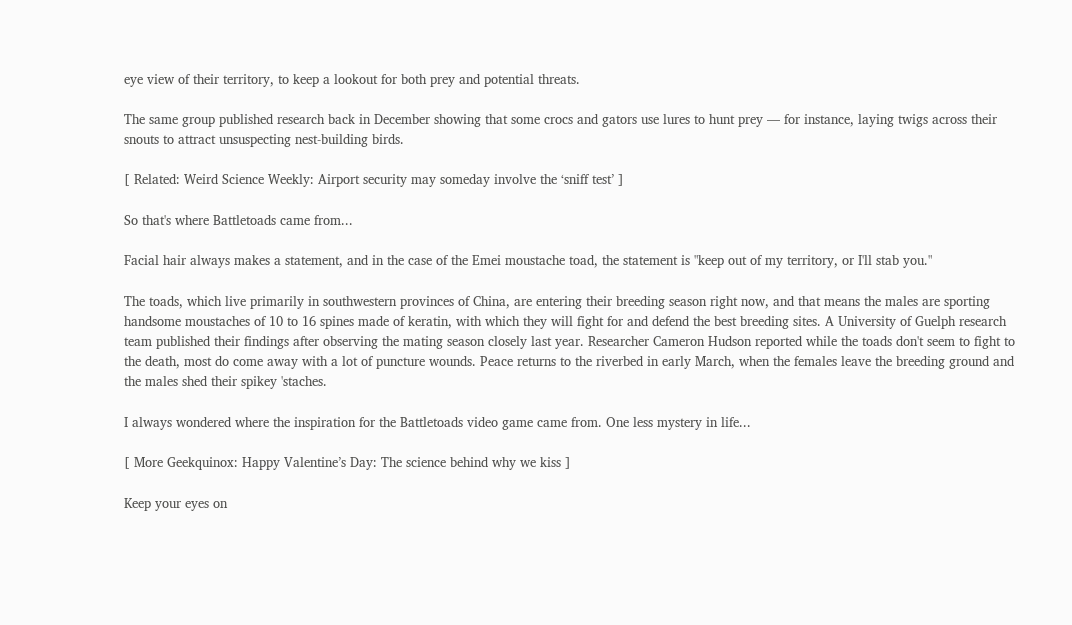eye view of their territory, to keep a lookout for both prey and potential threats.

The same group published research back in December showing that some crocs and gators use lures to hunt prey — for instance, laying twigs across their snouts to attract unsuspecting nest-building birds.

[ Related: Weird Science Weekly: Airport security may someday involve the ‘sniff test’ ]

So that's where Battletoads came from...

Facial hair always makes a statement, and in the case of the Emei moustache toad, the statement is "keep out of my territory, or I'll stab you."

The toads, which live primarily in southwestern provinces of China, are entering their breeding season right now, and that means the males are sporting handsome moustaches of 10 to 16 spines made of keratin, with which they will fight for and defend the best breeding sites. A University of Guelph research team published their findings after observing the mating season closely last year. Researcher Cameron Hudson reported while the toads don't seem to fight to the death, most do come away with a lot of puncture wounds. Peace returns to the riverbed in early March, when the females leave the breeding ground and the males shed their spikey 'staches.

I always wondered where the inspiration for the Battletoads video game came from. One less mystery in life...

[ More Geekquinox: Happy Valentine’s Day: The science behind why we kiss ]

Keep your eyes on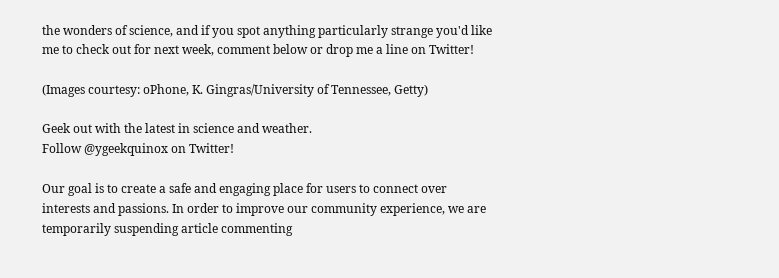the wonders of science, and if you spot anything particularly strange you'd like me to check out for next week, comment below or drop me a line on Twitter!

(Images courtesy: oPhone, K. Gingras/University of Tennessee, Getty)

Geek out with the latest in science and weather.
Follow @ygeekquinox on Twitter!

Our goal is to create a safe and engaging place for users to connect over interests and passions. In order to improve our community experience, we are temporarily suspending article commenting